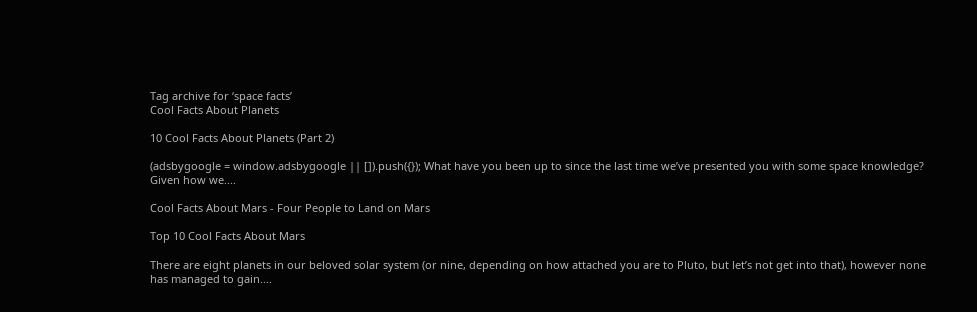Tag archive for ‘space facts’
Cool Facts About Planets

10 Cool Facts About Planets (Part 2)

(adsbygoogle = window.adsbygoogle || []).push({}); What have you been up to since the last time we’ve presented you with some space knowledge? Given how we....

Cool Facts About Mars - Four People to Land on Mars

Top 10 Cool Facts About Mars

There are eight planets in our beloved solar system (or nine, depending on how attached you are to Pluto, but let’s not get into that), however none has managed to gain....